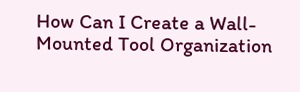How Can I Create a Wall-Mounted Tool Organization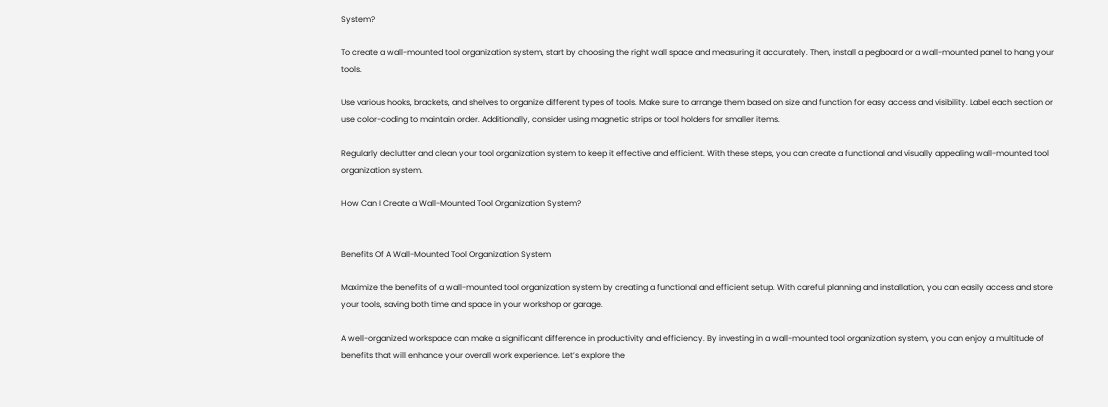System?

To create a wall-mounted tool organization system, start by choosing the right wall space and measuring it accurately. Then, install a pegboard or a wall-mounted panel to hang your tools.

Use various hooks, brackets, and shelves to organize different types of tools. Make sure to arrange them based on size and function for easy access and visibility. Label each section or use color-coding to maintain order. Additionally, consider using magnetic strips or tool holders for smaller items.

Regularly declutter and clean your tool organization system to keep it effective and efficient. With these steps, you can create a functional and visually appealing wall-mounted tool organization system.

How Can I Create a Wall-Mounted Tool Organization System?


Benefits Of A Wall-Mounted Tool Organization System

Maximize the benefits of a wall-mounted tool organization system by creating a functional and efficient setup. With careful planning and installation, you can easily access and store your tools, saving both time and space in your workshop or garage.

A well-organized workspace can make a significant difference in productivity and efficiency. By investing in a wall-mounted tool organization system, you can enjoy a multitude of benefits that will enhance your overall work experience. Let’s explore the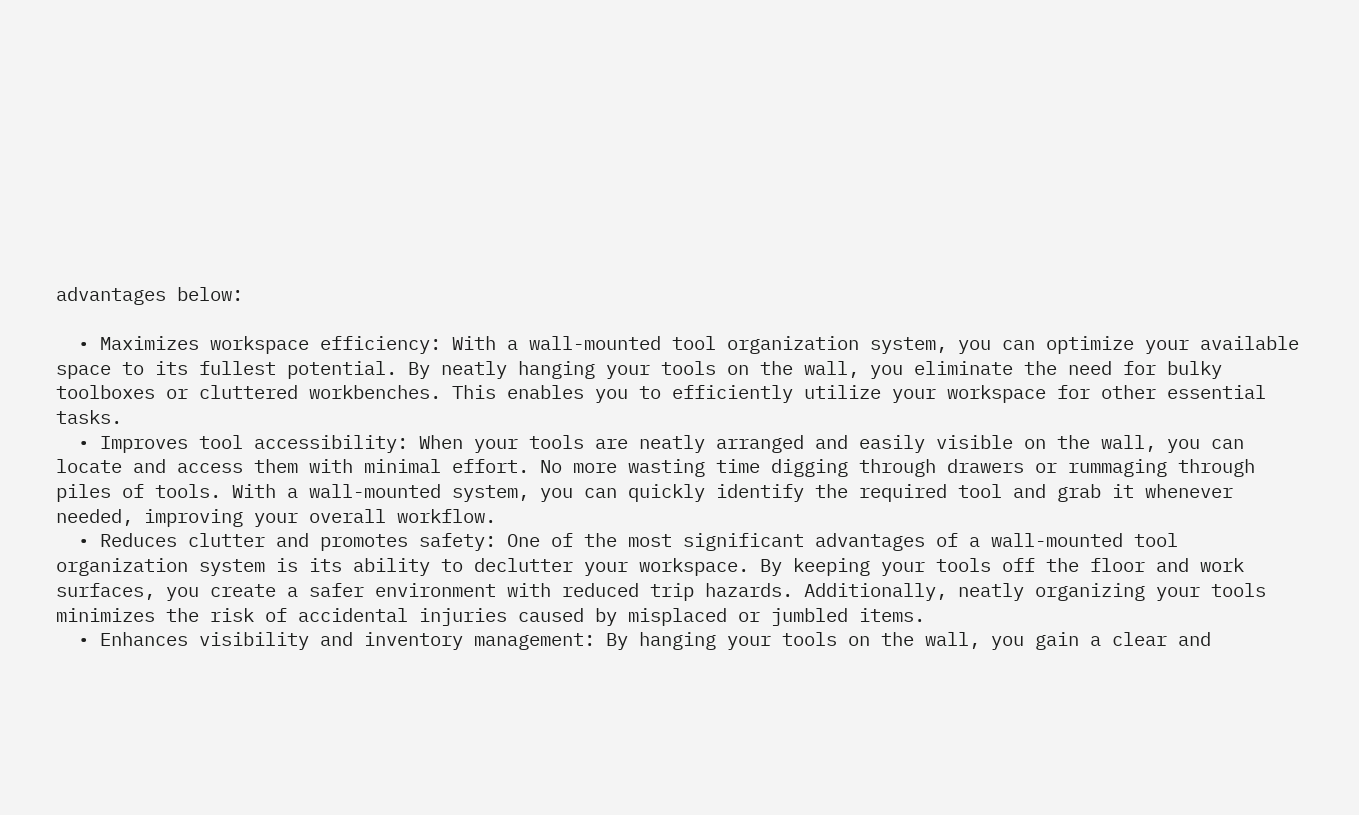advantages below:

  • Maximizes workspace efficiency: With a wall-mounted tool organization system, you can optimize your available space to its fullest potential. By neatly hanging your tools on the wall, you eliminate the need for bulky toolboxes or cluttered workbenches. This enables you to efficiently utilize your workspace for other essential tasks.
  • Improves tool accessibility: When your tools are neatly arranged and easily visible on the wall, you can locate and access them with minimal effort. No more wasting time digging through drawers or rummaging through piles of tools. With a wall-mounted system, you can quickly identify the required tool and grab it whenever needed, improving your overall workflow.
  • Reduces clutter and promotes safety: One of the most significant advantages of a wall-mounted tool organization system is its ability to declutter your workspace. By keeping your tools off the floor and work surfaces, you create a safer environment with reduced trip hazards. Additionally, neatly organizing your tools minimizes the risk of accidental injuries caused by misplaced or jumbled items.
  • Enhances visibility and inventory management: By hanging your tools on the wall, you gain a clear and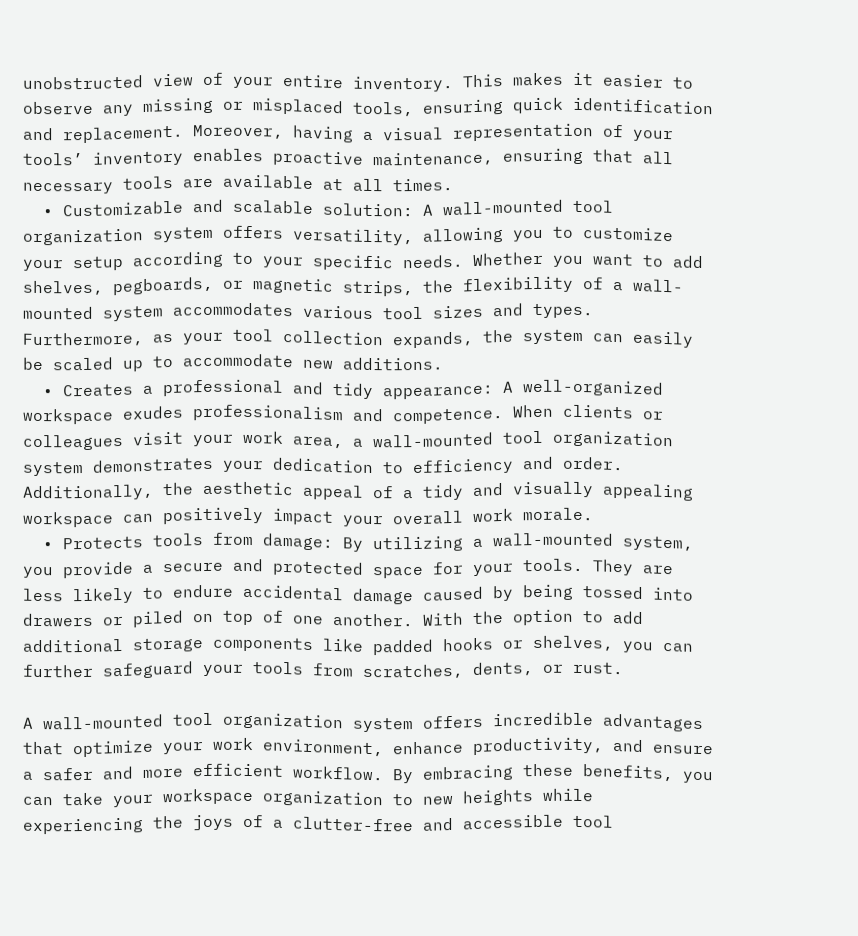unobstructed view of your entire inventory. This makes it easier to observe any missing or misplaced tools, ensuring quick identification and replacement. Moreover, having a visual representation of your tools’ inventory enables proactive maintenance, ensuring that all necessary tools are available at all times.
  • Customizable and scalable solution: A wall-mounted tool organization system offers versatility, allowing you to customize your setup according to your specific needs. Whether you want to add shelves, pegboards, or magnetic strips, the flexibility of a wall-mounted system accommodates various tool sizes and types. Furthermore, as your tool collection expands, the system can easily be scaled up to accommodate new additions.
  • Creates a professional and tidy appearance: A well-organized workspace exudes professionalism and competence. When clients or colleagues visit your work area, a wall-mounted tool organization system demonstrates your dedication to efficiency and order. Additionally, the aesthetic appeal of a tidy and visually appealing workspace can positively impact your overall work morale.
  • Protects tools from damage: By utilizing a wall-mounted system, you provide a secure and protected space for your tools. They are less likely to endure accidental damage caused by being tossed into drawers or piled on top of one another. With the option to add additional storage components like padded hooks or shelves, you can further safeguard your tools from scratches, dents, or rust.

A wall-mounted tool organization system offers incredible advantages that optimize your work environment, enhance productivity, and ensure a safer and more efficient workflow. By embracing these benefits, you can take your workspace organization to new heights while experiencing the joys of a clutter-free and accessible tool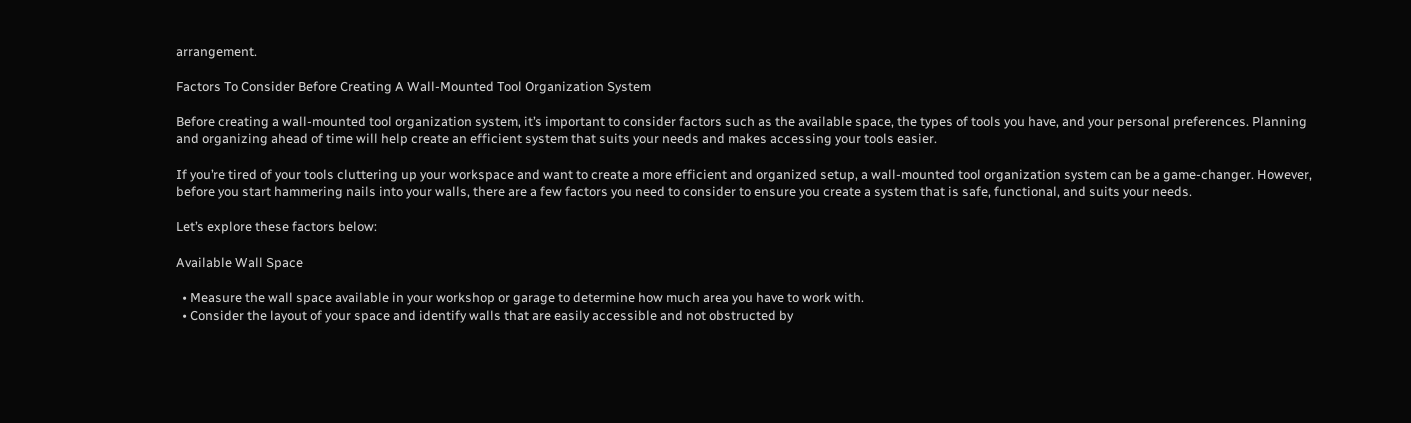arrangement.

Factors To Consider Before Creating A Wall-Mounted Tool Organization System

Before creating a wall-mounted tool organization system, it’s important to consider factors such as the available space, the types of tools you have, and your personal preferences. Planning and organizing ahead of time will help create an efficient system that suits your needs and makes accessing your tools easier.

If you’re tired of your tools cluttering up your workspace and want to create a more efficient and organized setup, a wall-mounted tool organization system can be a game-changer. However, before you start hammering nails into your walls, there are a few factors you need to consider to ensure you create a system that is safe, functional, and suits your needs.

Let’s explore these factors below:

Available Wall Space

  • Measure the wall space available in your workshop or garage to determine how much area you have to work with.
  • Consider the layout of your space and identify walls that are easily accessible and not obstructed by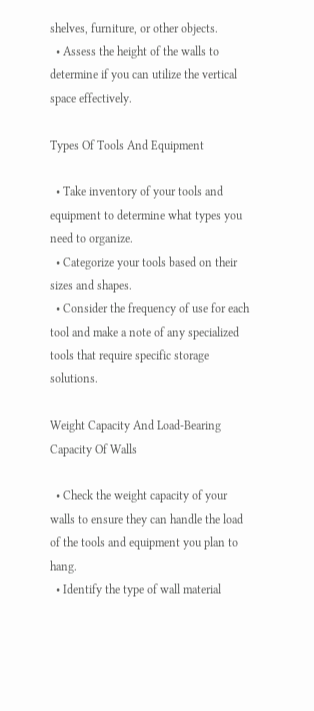shelves, furniture, or other objects.
  • Assess the height of the walls to determine if you can utilize the vertical space effectively.

Types Of Tools And Equipment

  • Take inventory of your tools and equipment to determine what types you need to organize.
  • Categorize your tools based on their sizes and shapes.
  • Consider the frequency of use for each tool and make a note of any specialized tools that require specific storage solutions.

Weight Capacity And Load-Bearing Capacity Of Walls

  • Check the weight capacity of your walls to ensure they can handle the load of the tools and equipment you plan to hang.
  • Identify the type of wall material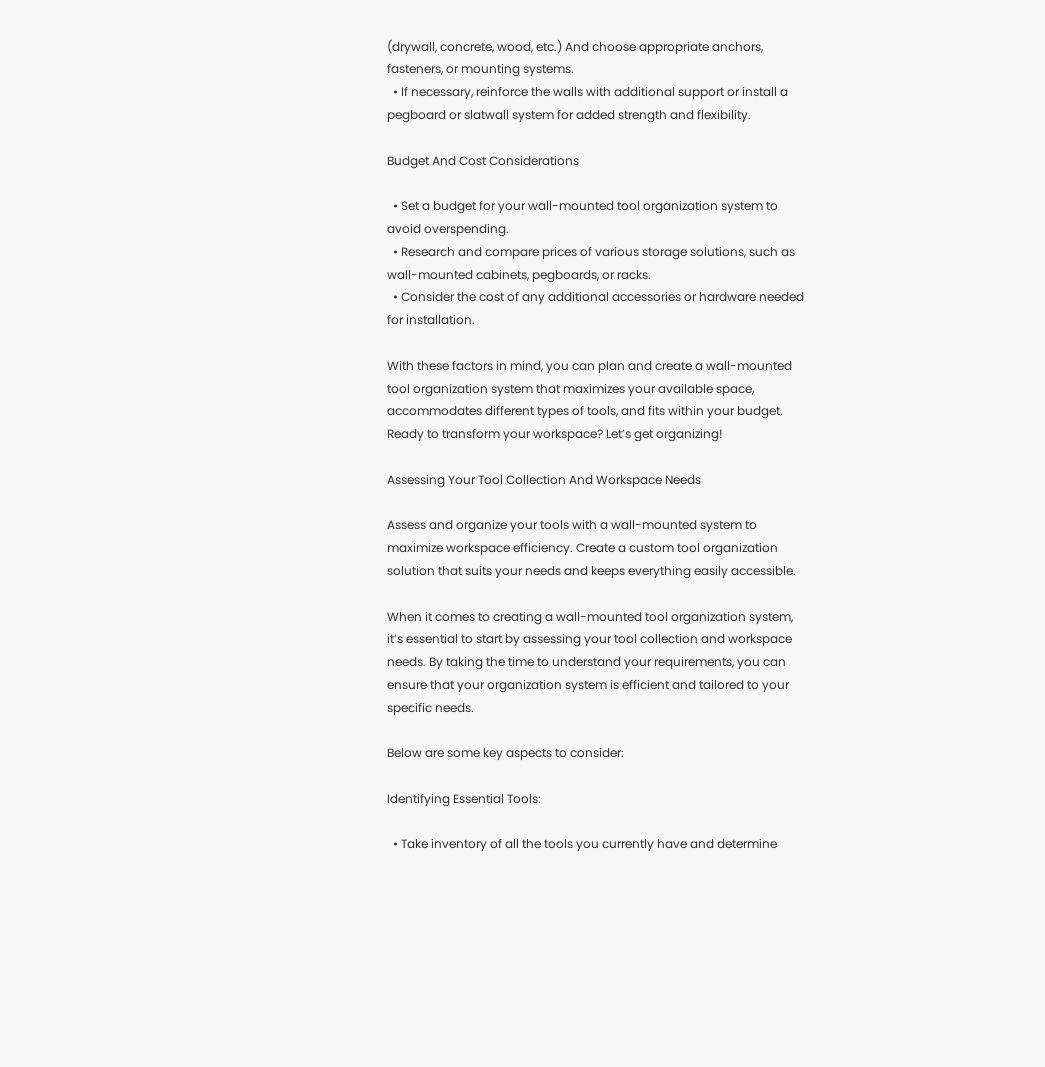(drywall, concrete, wood, etc.) And choose appropriate anchors, fasteners, or mounting systems.
  • If necessary, reinforce the walls with additional support or install a pegboard or slatwall system for added strength and flexibility.

Budget And Cost Considerations

  • Set a budget for your wall-mounted tool organization system to avoid overspending.
  • Research and compare prices of various storage solutions, such as wall-mounted cabinets, pegboards, or racks.
  • Consider the cost of any additional accessories or hardware needed for installation.

With these factors in mind, you can plan and create a wall-mounted tool organization system that maximizes your available space, accommodates different types of tools, and fits within your budget. Ready to transform your workspace? Let’s get organizing!

Assessing Your Tool Collection And Workspace Needs

Assess and organize your tools with a wall-mounted system to maximize workspace efficiency. Create a custom tool organization solution that suits your needs and keeps everything easily accessible.

When it comes to creating a wall-mounted tool organization system, it’s essential to start by assessing your tool collection and workspace needs. By taking the time to understand your requirements, you can ensure that your organization system is efficient and tailored to your specific needs.

Below are some key aspects to consider:

Identifying Essential Tools:

  • Take inventory of all the tools you currently have and determine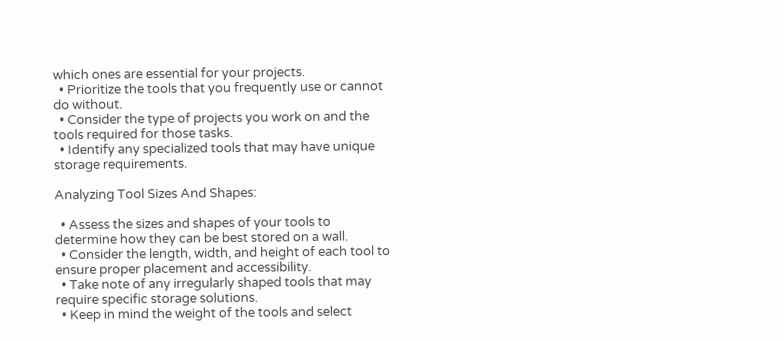which ones are essential for your projects.
  • Prioritize the tools that you frequently use or cannot do without.
  • Consider the type of projects you work on and the tools required for those tasks.
  • Identify any specialized tools that may have unique storage requirements.

Analyzing Tool Sizes And Shapes:

  • Assess the sizes and shapes of your tools to determine how they can be best stored on a wall.
  • Consider the length, width, and height of each tool to ensure proper placement and accessibility.
  • Take note of any irregularly shaped tools that may require specific storage solutions.
  • Keep in mind the weight of the tools and select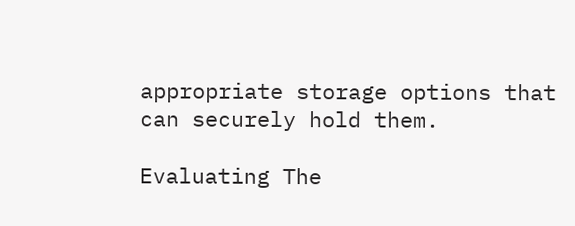appropriate storage options that can securely hold them.

Evaluating The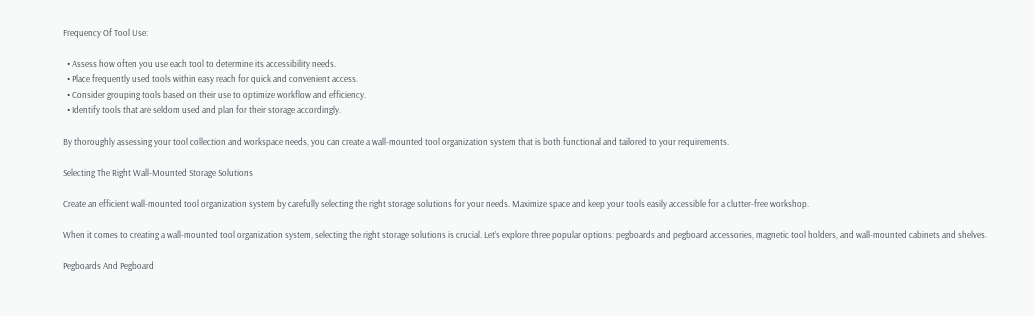Frequency Of Tool Use:

  • Assess how often you use each tool to determine its accessibility needs.
  • Place frequently used tools within easy reach for quick and convenient access.
  • Consider grouping tools based on their use to optimize workflow and efficiency.
  • Identify tools that are seldom used and plan for their storage accordingly.

By thoroughly assessing your tool collection and workspace needs, you can create a wall-mounted tool organization system that is both functional and tailored to your requirements.

Selecting The Right Wall-Mounted Storage Solutions

Create an efficient wall-mounted tool organization system by carefully selecting the right storage solutions for your needs. Maximize space and keep your tools easily accessible for a clutter-free workshop.

When it comes to creating a wall-mounted tool organization system, selecting the right storage solutions is crucial. Let’s explore three popular options: pegboards and pegboard accessories, magnetic tool holders, and wall-mounted cabinets and shelves.

Pegboards And Pegboard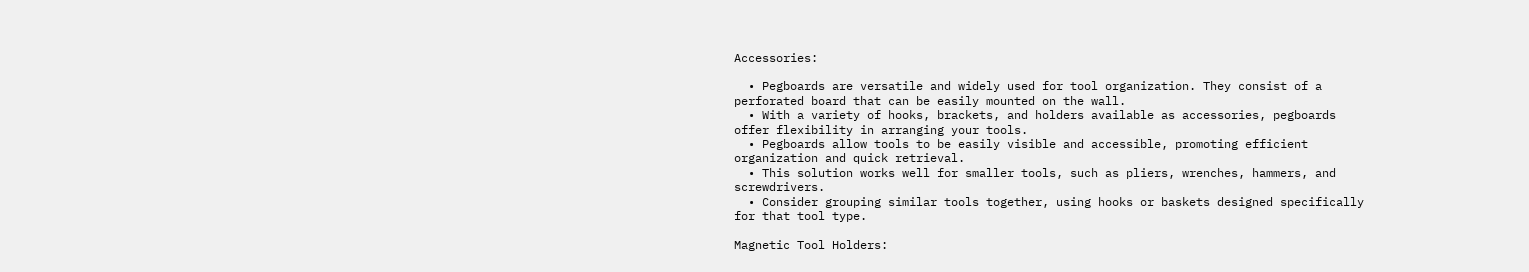Accessories:

  • Pegboards are versatile and widely used for tool organization. They consist of a perforated board that can be easily mounted on the wall.
  • With a variety of hooks, brackets, and holders available as accessories, pegboards offer flexibility in arranging your tools.
  • Pegboards allow tools to be easily visible and accessible, promoting efficient organization and quick retrieval.
  • This solution works well for smaller tools, such as pliers, wrenches, hammers, and screwdrivers.
  • Consider grouping similar tools together, using hooks or baskets designed specifically for that tool type.

Magnetic Tool Holders: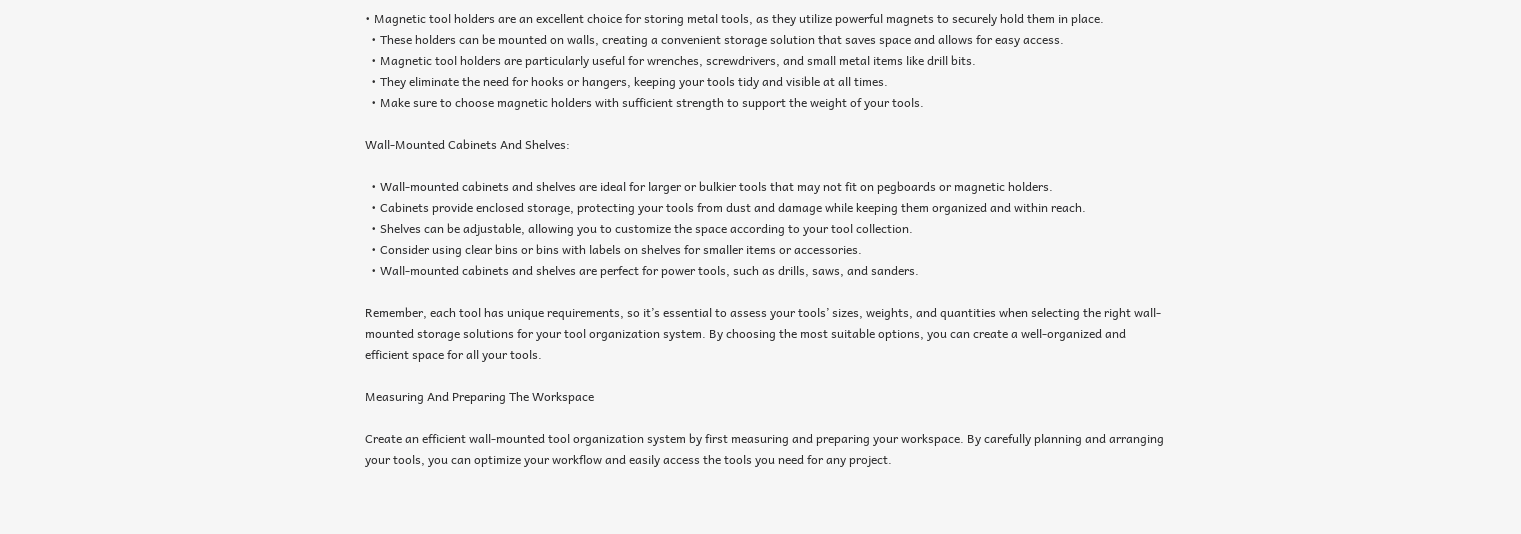• Magnetic tool holders are an excellent choice for storing metal tools, as they utilize powerful magnets to securely hold them in place.
  • These holders can be mounted on walls, creating a convenient storage solution that saves space and allows for easy access.
  • Magnetic tool holders are particularly useful for wrenches, screwdrivers, and small metal items like drill bits.
  • They eliminate the need for hooks or hangers, keeping your tools tidy and visible at all times.
  • Make sure to choose magnetic holders with sufficient strength to support the weight of your tools.

Wall-Mounted Cabinets And Shelves:

  • Wall-mounted cabinets and shelves are ideal for larger or bulkier tools that may not fit on pegboards or magnetic holders.
  • Cabinets provide enclosed storage, protecting your tools from dust and damage while keeping them organized and within reach.
  • Shelves can be adjustable, allowing you to customize the space according to your tool collection.
  • Consider using clear bins or bins with labels on shelves for smaller items or accessories.
  • Wall-mounted cabinets and shelves are perfect for power tools, such as drills, saws, and sanders.

Remember, each tool has unique requirements, so it’s essential to assess your tools’ sizes, weights, and quantities when selecting the right wall-mounted storage solutions for your tool organization system. By choosing the most suitable options, you can create a well-organized and efficient space for all your tools.

Measuring And Preparing The Workspace

Create an efficient wall-mounted tool organization system by first measuring and preparing your workspace. By carefully planning and arranging your tools, you can optimize your workflow and easily access the tools you need for any project.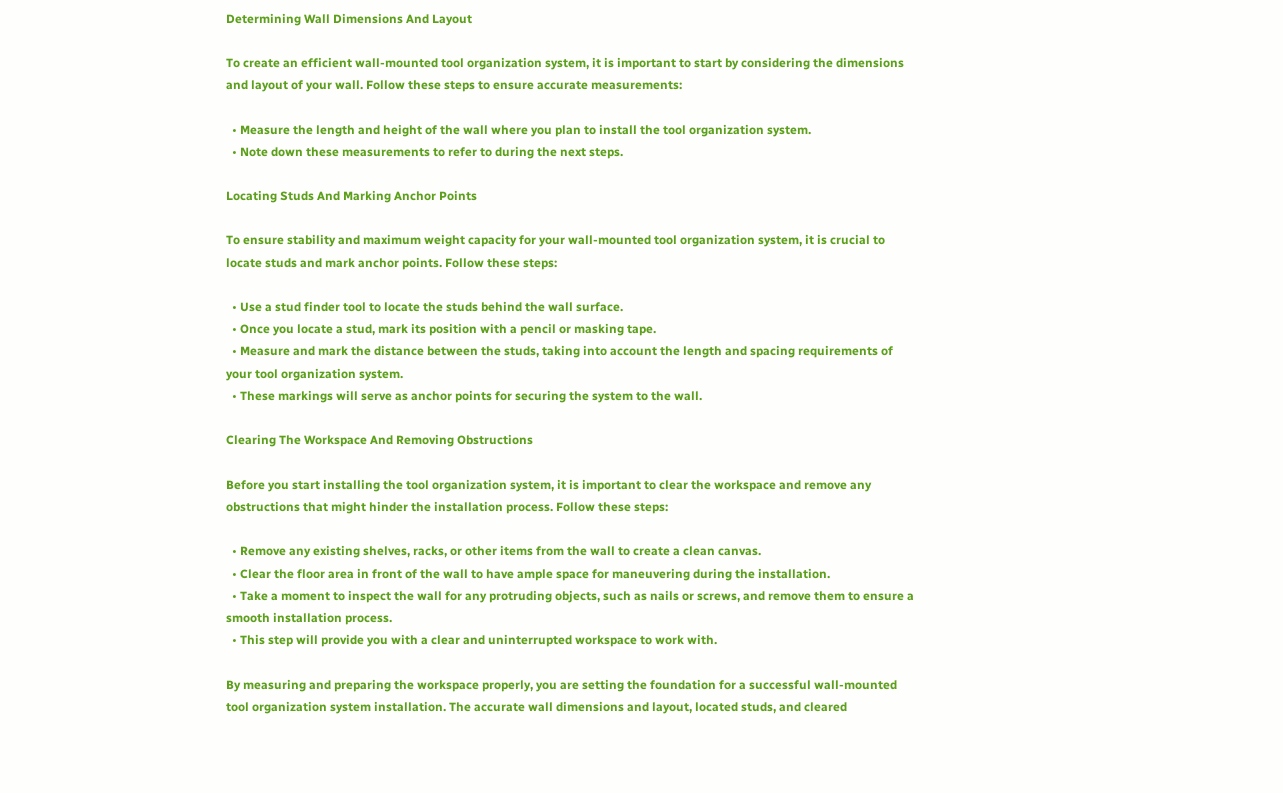Determining Wall Dimensions And Layout

To create an efficient wall-mounted tool organization system, it is important to start by considering the dimensions and layout of your wall. Follow these steps to ensure accurate measurements:

  • Measure the length and height of the wall where you plan to install the tool organization system.
  • Note down these measurements to refer to during the next steps.

Locating Studs And Marking Anchor Points

To ensure stability and maximum weight capacity for your wall-mounted tool organization system, it is crucial to locate studs and mark anchor points. Follow these steps:

  • Use a stud finder tool to locate the studs behind the wall surface.
  • Once you locate a stud, mark its position with a pencil or masking tape.
  • Measure and mark the distance between the studs, taking into account the length and spacing requirements of your tool organization system.
  • These markings will serve as anchor points for securing the system to the wall.

Clearing The Workspace And Removing Obstructions

Before you start installing the tool organization system, it is important to clear the workspace and remove any obstructions that might hinder the installation process. Follow these steps:

  • Remove any existing shelves, racks, or other items from the wall to create a clean canvas.
  • Clear the floor area in front of the wall to have ample space for maneuvering during the installation.
  • Take a moment to inspect the wall for any protruding objects, such as nails or screws, and remove them to ensure a smooth installation process.
  • This step will provide you with a clear and uninterrupted workspace to work with.

By measuring and preparing the workspace properly, you are setting the foundation for a successful wall-mounted tool organization system installation. The accurate wall dimensions and layout, located studs, and cleared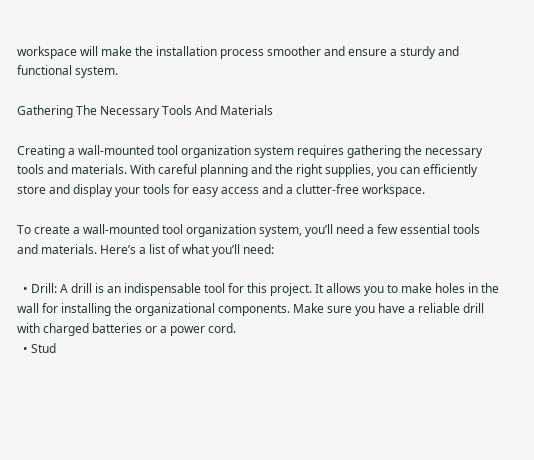workspace will make the installation process smoother and ensure a sturdy and functional system.

Gathering The Necessary Tools And Materials

Creating a wall-mounted tool organization system requires gathering the necessary tools and materials. With careful planning and the right supplies, you can efficiently store and display your tools for easy access and a clutter-free workspace.

To create a wall-mounted tool organization system, you’ll need a few essential tools and materials. Here’s a list of what you’ll need:

  • Drill: A drill is an indispensable tool for this project. It allows you to make holes in the wall for installing the organizational components. Make sure you have a reliable drill with charged batteries or a power cord.
  • Stud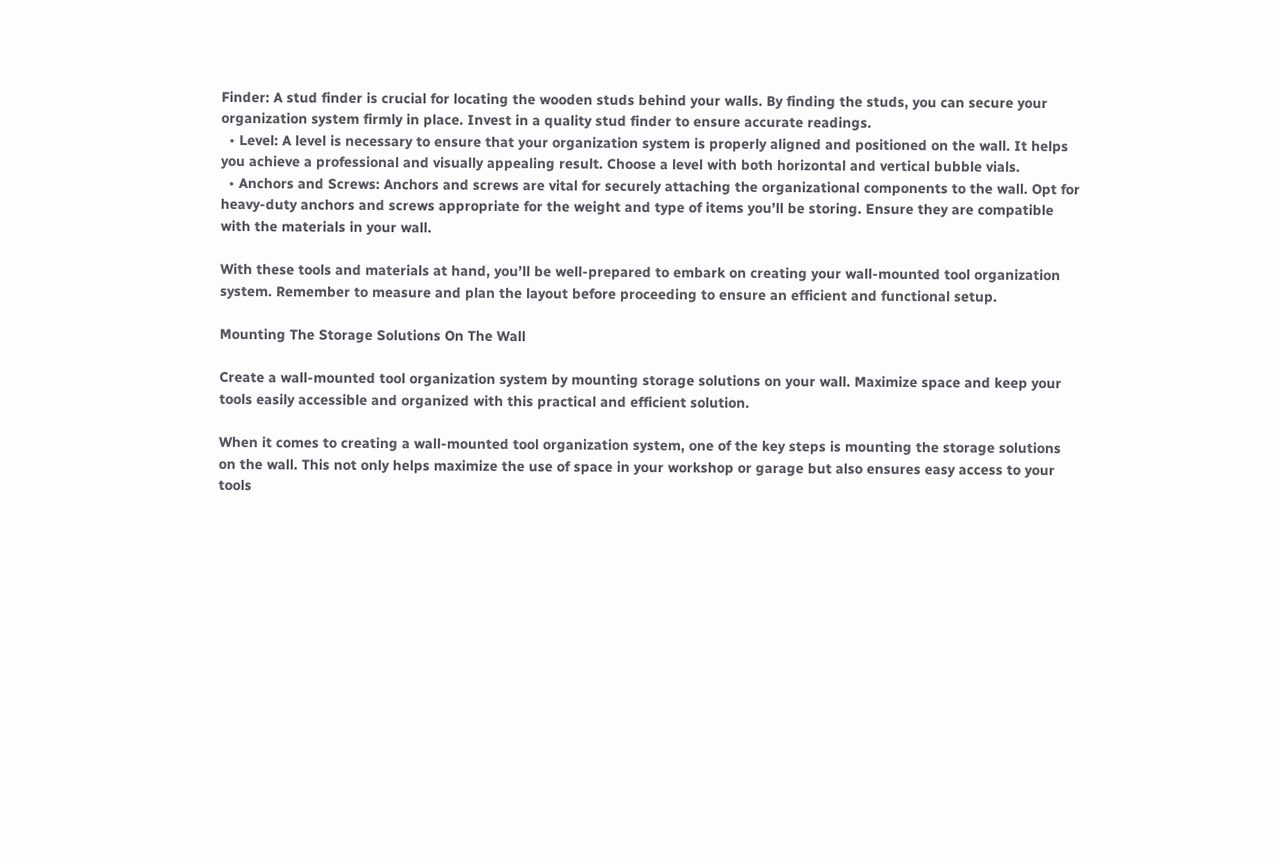Finder: A stud finder is crucial for locating the wooden studs behind your walls. By finding the studs, you can secure your organization system firmly in place. Invest in a quality stud finder to ensure accurate readings.
  • Level: A level is necessary to ensure that your organization system is properly aligned and positioned on the wall. It helps you achieve a professional and visually appealing result. Choose a level with both horizontal and vertical bubble vials.
  • Anchors and Screws: Anchors and screws are vital for securely attaching the organizational components to the wall. Opt for heavy-duty anchors and screws appropriate for the weight and type of items you’ll be storing. Ensure they are compatible with the materials in your wall.

With these tools and materials at hand, you’ll be well-prepared to embark on creating your wall-mounted tool organization system. Remember to measure and plan the layout before proceeding to ensure an efficient and functional setup.

Mounting The Storage Solutions On The Wall

Create a wall-mounted tool organization system by mounting storage solutions on your wall. Maximize space and keep your tools easily accessible and organized with this practical and efficient solution.

When it comes to creating a wall-mounted tool organization system, one of the key steps is mounting the storage solutions on the wall. This not only helps maximize the use of space in your workshop or garage but also ensures easy access to your tools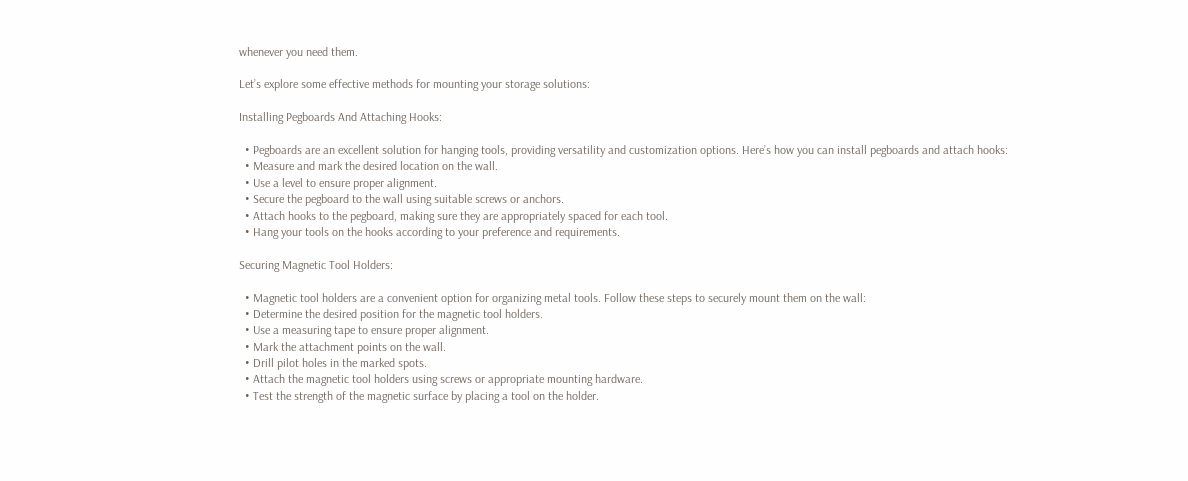whenever you need them.

Let’s explore some effective methods for mounting your storage solutions:

Installing Pegboards And Attaching Hooks:

  • Pegboards are an excellent solution for hanging tools, providing versatility and customization options. Here’s how you can install pegboards and attach hooks:
  • Measure and mark the desired location on the wall.
  • Use a level to ensure proper alignment.
  • Secure the pegboard to the wall using suitable screws or anchors.
  • Attach hooks to the pegboard, making sure they are appropriately spaced for each tool.
  • Hang your tools on the hooks according to your preference and requirements.

Securing Magnetic Tool Holders:

  • Magnetic tool holders are a convenient option for organizing metal tools. Follow these steps to securely mount them on the wall:
  • Determine the desired position for the magnetic tool holders.
  • Use a measuring tape to ensure proper alignment.
  • Mark the attachment points on the wall.
  • Drill pilot holes in the marked spots.
  • Attach the magnetic tool holders using screws or appropriate mounting hardware.
  • Test the strength of the magnetic surface by placing a tool on the holder.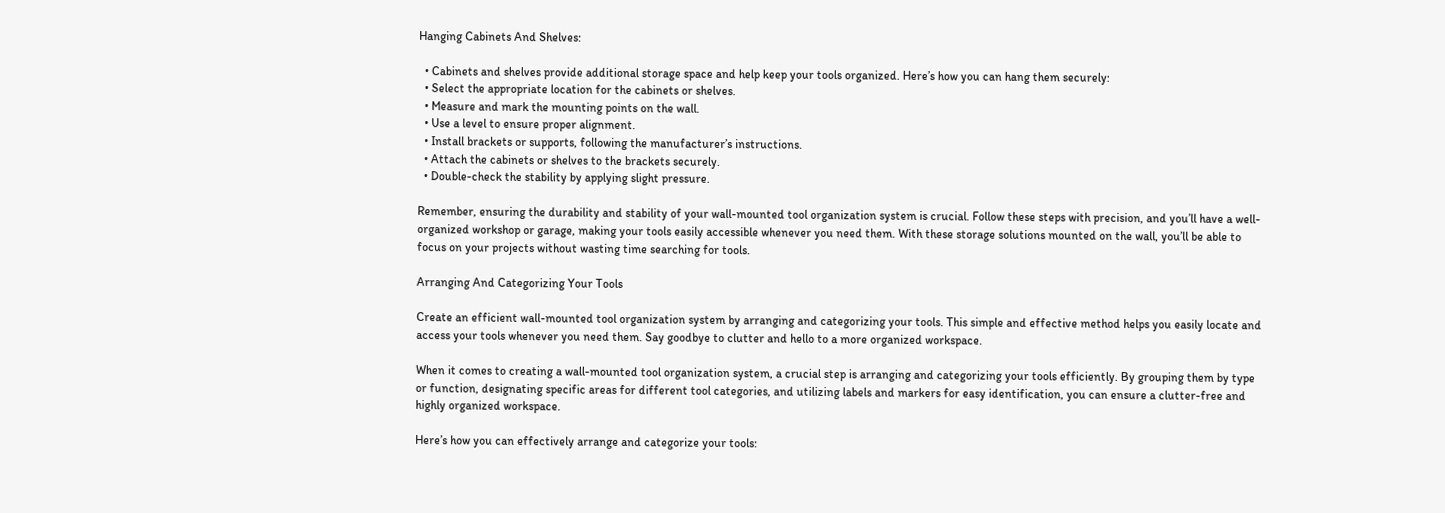Hanging Cabinets And Shelves:

  • Cabinets and shelves provide additional storage space and help keep your tools organized. Here’s how you can hang them securely:
  • Select the appropriate location for the cabinets or shelves.
  • Measure and mark the mounting points on the wall.
  • Use a level to ensure proper alignment.
  • Install brackets or supports, following the manufacturer’s instructions.
  • Attach the cabinets or shelves to the brackets securely.
  • Double-check the stability by applying slight pressure.

Remember, ensuring the durability and stability of your wall-mounted tool organization system is crucial. Follow these steps with precision, and you’ll have a well-organized workshop or garage, making your tools easily accessible whenever you need them. With these storage solutions mounted on the wall, you’ll be able to focus on your projects without wasting time searching for tools.

Arranging And Categorizing Your Tools

Create an efficient wall-mounted tool organization system by arranging and categorizing your tools. This simple and effective method helps you easily locate and access your tools whenever you need them. Say goodbye to clutter and hello to a more organized workspace.

When it comes to creating a wall-mounted tool organization system, a crucial step is arranging and categorizing your tools efficiently. By grouping them by type or function, designating specific areas for different tool categories, and utilizing labels and markers for easy identification, you can ensure a clutter-free and highly organized workspace.

Here’s how you can effectively arrange and categorize your tools: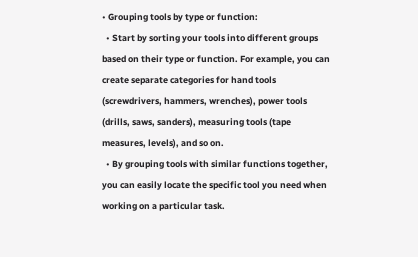• Grouping tools by type or function:
  • Start by sorting your tools into different groups based on their type or function. For example, you can create separate categories for hand tools (screwdrivers, hammers, wrenches), power tools (drills, saws, sanders), measuring tools (tape measures, levels), and so on.
  • By grouping tools with similar functions together, you can easily locate the specific tool you need when working on a particular task.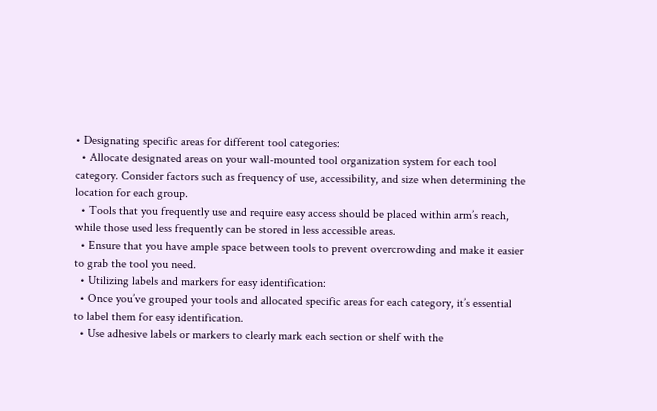• Designating specific areas for different tool categories:
  • Allocate designated areas on your wall-mounted tool organization system for each tool category. Consider factors such as frequency of use, accessibility, and size when determining the location for each group.
  • Tools that you frequently use and require easy access should be placed within arm’s reach, while those used less frequently can be stored in less accessible areas.
  • Ensure that you have ample space between tools to prevent overcrowding and make it easier to grab the tool you need.
  • Utilizing labels and markers for easy identification:
  • Once you’ve grouped your tools and allocated specific areas for each category, it’s essential to label them for easy identification.
  • Use adhesive labels or markers to clearly mark each section or shelf with the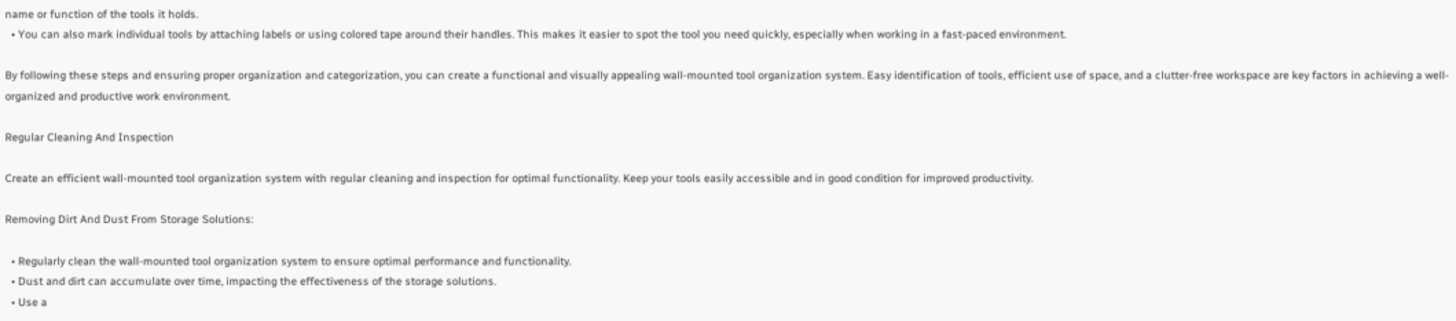name or function of the tools it holds.
  • You can also mark individual tools by attaching labels or using colored tape around their handles. This makes it easier to spot the tool you need quickly, especially when working in a fast-paced environment.

By following these steps and ensuring proper organization and categorization, you can create a functional and visually appealing wall-mounted tool organization system. Easy identification of tools, efficient use of space, and a clutter-free workspace are key factors in achieving a well-organized and productive work environment.

Regular Cleaning And Inspection

Create an efficient wall-mounted tool organization system with regular cleaning and inspection for optimal functionality. Keep your tools easily accessible and in good condition for improved productivity.

Removing Dirt And Dust From Storage Solutions:

  • Regularly clean the wall-mounted tool organization system to ensure optimal performance and functionality.
  • Dust and dirt can accumulate over time, impacting the effectiveness of the storage solutions.
  • Use a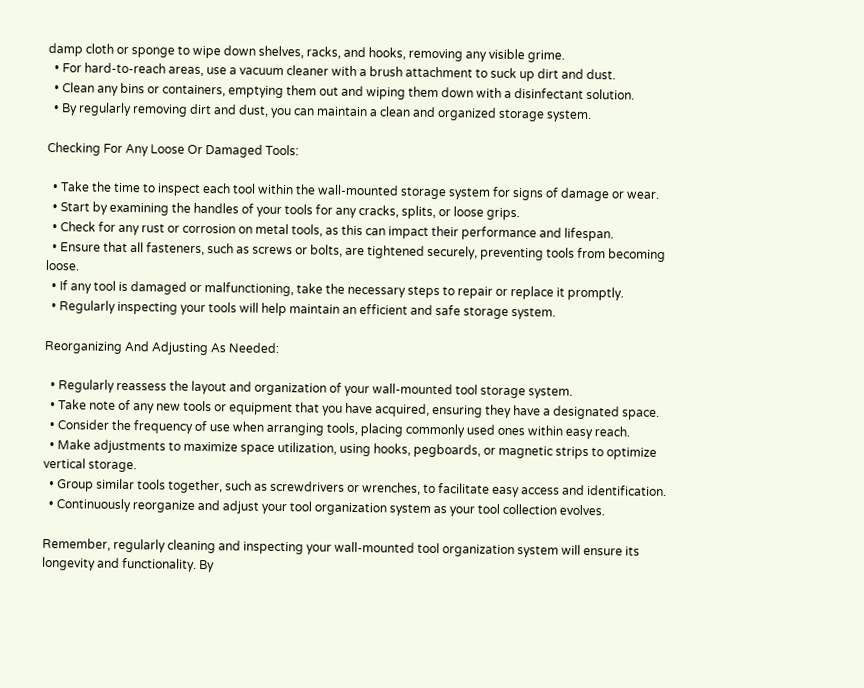damp cloth or sponge to wipe down shelves, racks, and hooks, removing any visible grime.
  • For hard-to-reach areas, use a vacuum cleaner with a brush attachment to suck up dirt and dust.
  • Clean any bins or containers, emptying them out and wiping them down with a disinfectant solution.
  • By regularly removing dirt and dust, you can maintain a clean and organized storage system.

Checking For Any Loose Or Damaged Tools:

  • Take the time to inspect each tool within the wall-mounted storage system for signs of damage or wear.
  • Start by examining the handles of your tools for any cracks, splits, or loose grips.
  • Check for any rust or corrosion on metal tools, as this can impact their performance and lifespan.
  • Ensure that all fasteners, such as screws or bolts, are tightened securely, preventing tools from becoming loose.
  • If any tool is damaged or malfunctioning, take the necessary steps to repair or replace it promptly.
  • Regularly inspecting your tools will help maintain an efficient and safe storage system.

Reorganizing And Adjusting As Needed:

  • Regularly reassess the layout and organization of your wall-mounted tool storage system.
  • Take note of any new tools or equipment that you have acquired, ensuring they have a designated space.
  • Consider the frequency of use when arranging tools, placing commonly used ones within easy reach.
  • Make adjustments to maximize space utilization, using hooks, pegboards, or magnetic strips to optimize vertical storage.
  • Group similar tools together, such as screwdrivers or wrenches, to facilitate easy access and identification.
  • Continuously reorganize and adjust your tool organization system as your tool collection evolves.

Remember, regularly cleaning and inspecting your wall-mounted tool organization system will ensure its longevity and functionality. By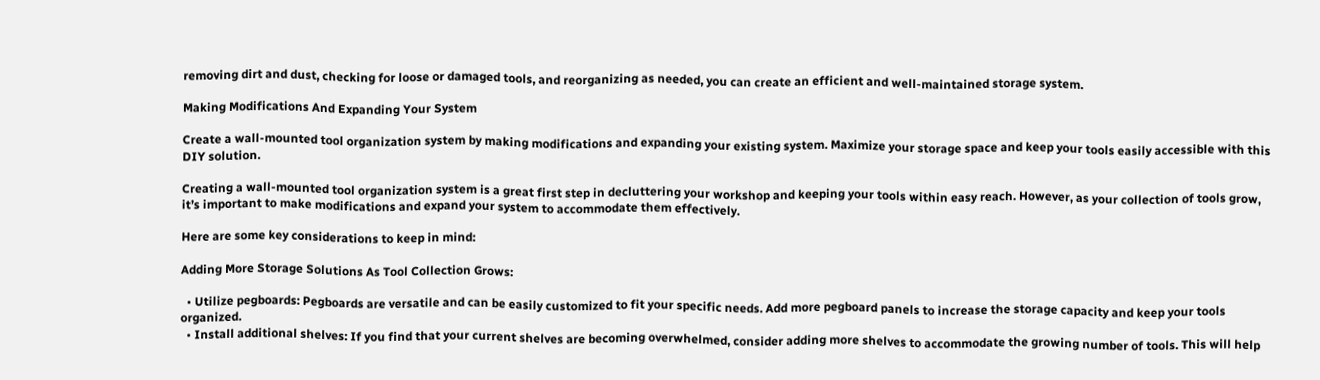removing dirt and dust, checking for loose or damaged tools, and reorganizing as needed, you can create an efficient and well-maintained storage system.

Making Modifications And Expanding Your System

Create a wall-mounted tool organization system by making modifications and expanding your existing system. Maximize your storage space and keep your tools easily accessible with this DIY solution.

Creating a wall-mounted tool organization system is a great first step in decluttering your workshop and keeping your tools within easy reach. However, as your collection of tools grow, it’s important to make modifications and expand your system to accommodate them effectively.

Here are some key considerations to keep in mind:

Adding More Storage Solutions As Tool Collection Grows:

  • Utilize pegboards: Pegboards are versatile and can be easily customized to fit your specific needs. Add more pegboard panels to increase the storage capacity and keep your tools organized.
  • Install additional shelves: If you find that your current shelves are becoming overwhelmed, consider adding more shelves to accommodate the growing number of tools. This will help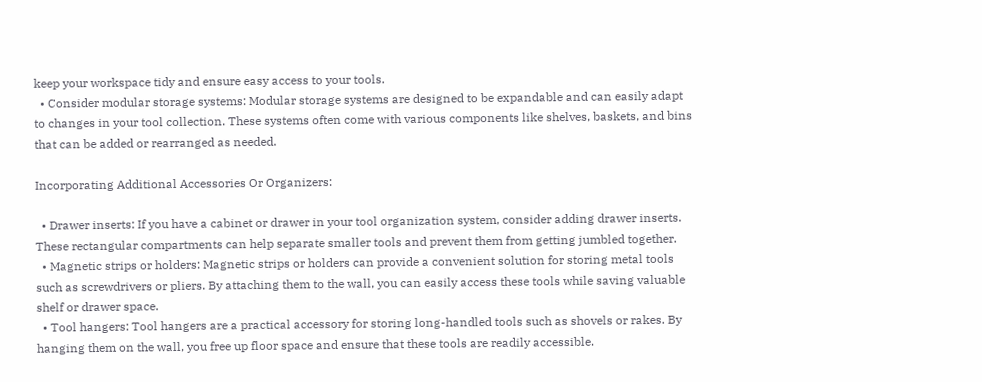keep your workspace tidy and ensure easy access to your tools.
  • Consider modular storage systems: Modular storage systems are designed to be expandable and can easily adapt to changes in your tool collection. These systems often come with various components like shelves, baskets, and bins that can be added or rearranged as needed.

Incorporating Additional Accessories Or Organizers:

  • Drawer inserts: If you have a cabinet or drawer in your tool organization system, consider adding drawer inserts. These rectangular compartments can help separate smaller tools and prevent them from getting jumbled together.
  • Magnetic strips or holders: Magnetic strips or holders can provide a convenient solution for storing metal tools such as screwdrivers or pliers. By attaching them to the wall, you can easily access these tools while saving valuable shelf or drawer space.
  • Tool hangers: Tool hangers are a practical accessory for storing long-handled tools such as shovels or rakes. By hanging them on the wall, you free up floor space and ensure that these tools are readily accessible.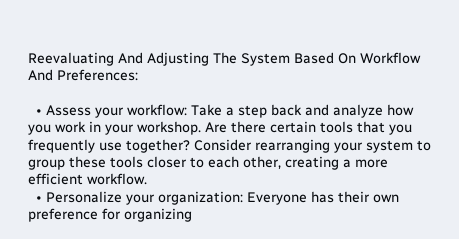Reevaluating And Adjusting The System Based On Workflow And Preferences:

  • Assess your workflow: Take a step back and analyze how you work in your workshop. Are there certain tools that you frequently use together? Consider rearranging your system to group these tools closer to each other, creating a more efficient workflow.
  • Personalize your organization: Everyone has their own preference for organizing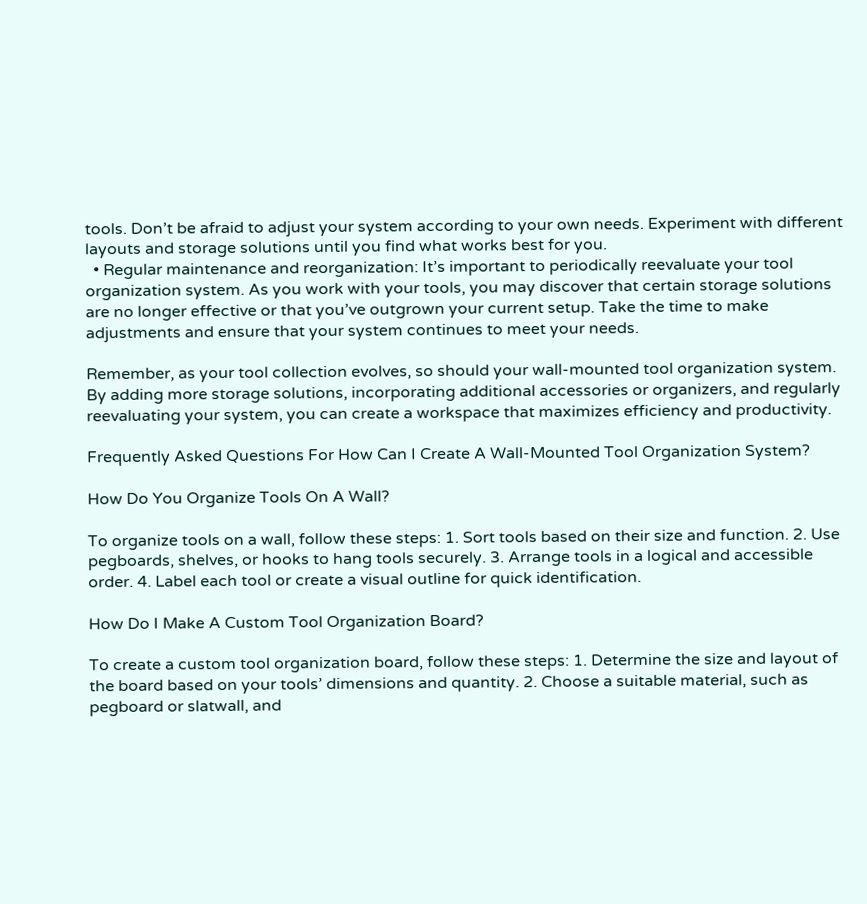tools. Don’t be afraid to adjust your system according to your own needs. Experiment with different layouts and storage solutions until you find what works best for you.
  • Regular maintenance and reorganization: It’s important to periodically reevaluate your tool organization system. As you work with your tools, you may discover that certain storage solutions are no longer effective or that you’ve outgrown your current setup. Take the time to make adjustments and ensure that your system continues to meet your needs.

Remember, as your tool collection evolves, so should your wall-mounted tool organization system. By adding more storage solutions, incorporating additional accessories or organizers, and regularly reevaluating your system, you can create a workspace that maximizes efficiency and productivity.

Frequently Asked Questions For How Can I Create A Wall-Mounted Tool Organization System?

How Do You Organize Tools On A Wall?

To organize tools on a wall, follow these steps: 1. Sort tools based on their size and function. 2. Use pegboards, shelves, or hooks to hang tools securely. 3. Arrange tools in a logical and accessible order. 4. Label each tool or create a visual outline for quick identification.

How Do I Make A Custom Tool Organization Board?

To create a custom tool organization board, follow these steps: 1. Determine the size and layout of the board based on your tools’ dimensions and quantity. 2. Choose a suitable material, such as pegboard or slatwall, and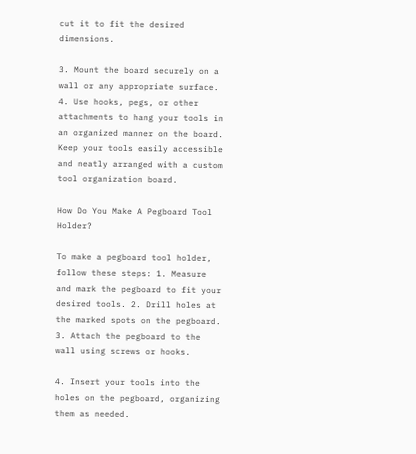cut it to fit the desired dimensions.

3. Mount the board securely on a wall or any appropriate surface. 4. Use hooks, pegs, or other attachments to hang your tools in an organized manner on the board. Keep your tools easily accessible and neatly arranged with a custom tool organization board.

How Do You Make A Pegboard Tool Holder?

To make a pegboard tool holder, follow these steps: 1. Measure and mark the pegboard to fit your desired tools. 2. Drill holes at the marked spots on the pegboard. 3. Attach the pegboard to the wall using screws or hooks.

4. Insert your tools into the holes on the pegboard, organizing them as needed.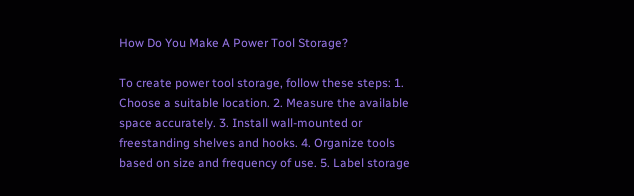How Do You Make A Power Tool Storage?

To create power tool storage, follow these steps: 1. Choose a suitable location. 2. Measure the available space accurately. 3. Install wall-mounted or freestanding shelves and hooks. 4. Organize tools based on size and frequency of use. 5. Label storage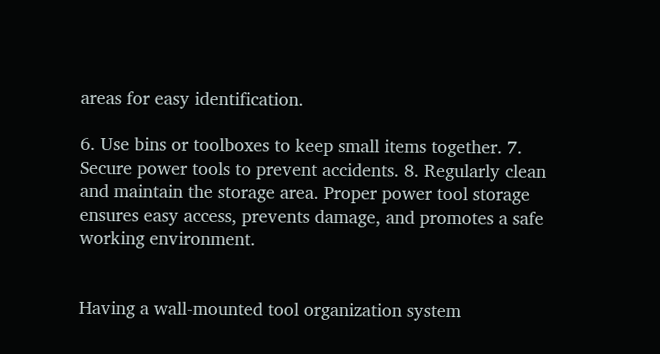areas for easy identification.

6. Use bins or toolboxes to keep small items together. 7. Secure power tools to prevent accidents. 8. Regularly clean and maintain the storage area. Proper power tool storage ensures easy access, prevents damage, and promotes a safe working environment.


Having a wall-mounted tool organization system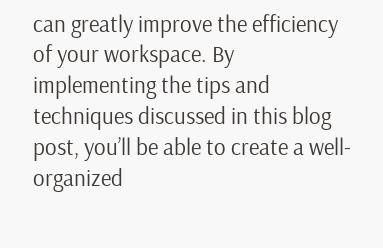can greatly improve the efficiency of your workspace. By implementing the tips and techniques discussed in this blog post, you’ll be able to create a well-organized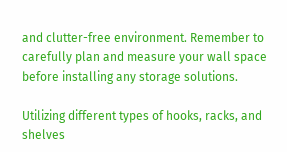and clutter-free environment. Remember to carefully plan and measure your wall space before installing any storage solutions.

Utilizing different types of hooks, racks, and shelves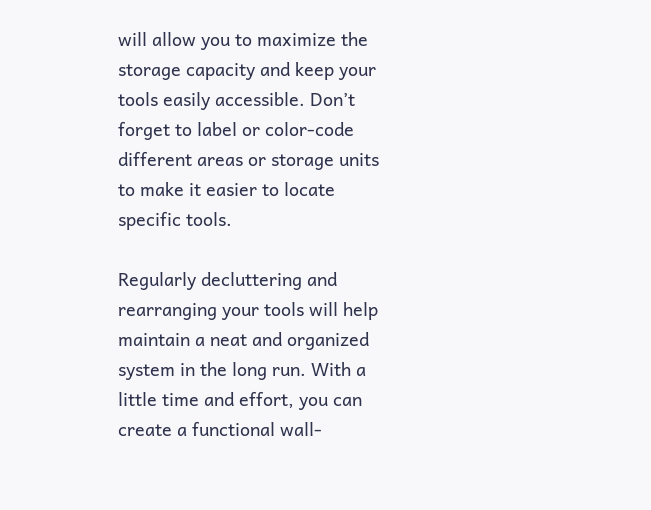will allow you to maximize the storage capacity and keep your tools easily accessible. Don’t forget to label or color-code different areas or storage units to make it easier to locate specific tools.

Regularly decluttering and rearranging your tools will help maintain a neat and organized system in the long run. With a little time and effort, you can create a functional wall-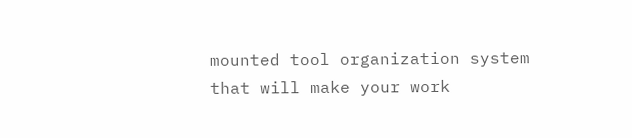mounted tool organization system that will make your work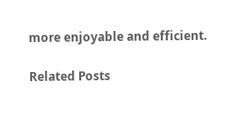more enjoyable and efficient.

Related Posts